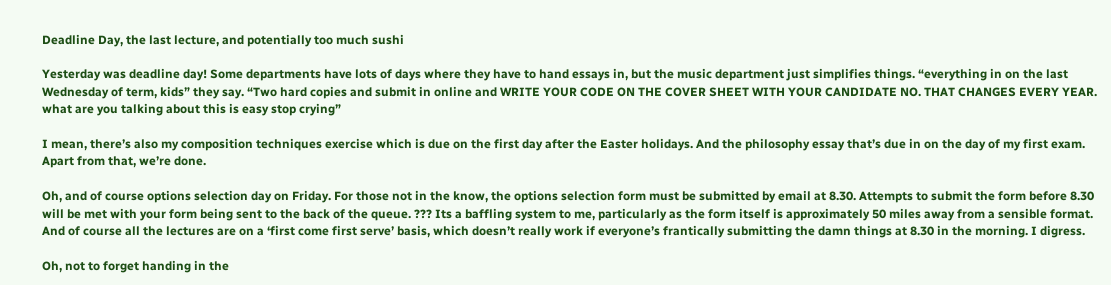Deadline Day, the last lecture, and potentially too much sushi

Yesterday was deadline day! Some departments have lots of days where they have to hand essays in, but the music department just simplifies things. “everything in on the last Wednesday of term, kids” they say. “Two hard copies and submit in online and WRITE YOUR CODE ON THE COVER SHEET WITH YOUR CANDIDATE NO. THAT CHANGES EVERY YEAR. what are you talking about this is easy stop crying”

I mean, there’s also my composition techniques exercise which is due on the first day after the Easter holidays. And the philosophy essay that’s due in on the day of my first exam. Apart from that, we’re done.

Oh, and of course options selection day on Friday. For those not in the know, the options selection form must be submitted by email at 8.30. Attempts to submit the form before 8.30 will be met with your form being sent to the back of the queue. ??? Its a baffling system to me, particularly as the form itself is approximately 50 miles away from a sensible format. And of course all the lectures are on a ‘first come first serve’ basis, which doesn’t really work if everyone’s frantically submitting the damn things at 8.30 in the morning. I digress.

Oh, not to forget handing in the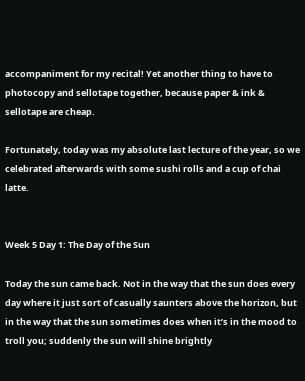accompaniment for my recital! Yet another thing to have to photocopy and sellotape together, because paper & ink & sellotape are cheap.

Fortunately, today was my absolute last lecture of the year, so we celebrated afterwards with some sushi rolls and a cup of chai latte.


Week 5 Day 1: The Day of the Sun

Today the sun came back. Not in the way that the sun does every day where it just sort of casually saunters above the horizon, but in the way that the sun sometimes does when it’s in the mood to troll you; suddenly the sun will shine brightly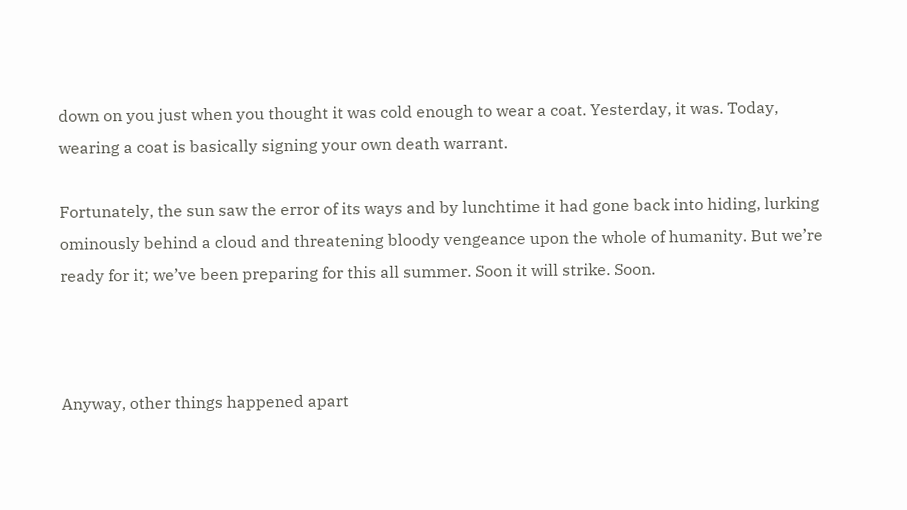down on you just when you thought it was cold enough to wear a coat. Yesterday, it was. Today, wearing a coat is basically signing your own death warrant.

Fortunately, the sun saw the error of its ways and by lunchtime it had gone back into hiding, lurking ominously behind a cloud and threatening bloody vengeance upon the whole of humanity. But we’re ready for it; we’ve been preparing for this all summer. Soon it will strike. Soon.



Anyway, other things happened apart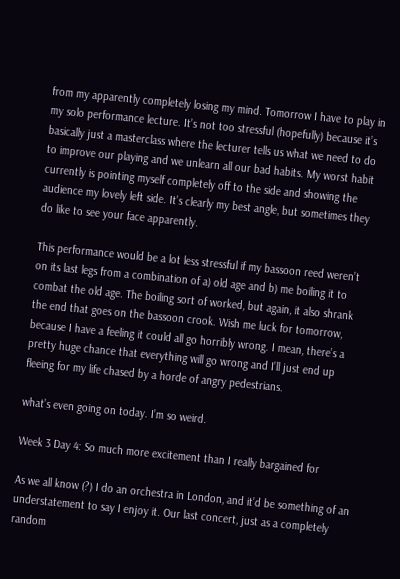from my apparently completely losing my mind. Tomorrow I have to play in my solo performance lecture. It’s not too stressful (hopefully) because it’s basically just a masterclass where the lecturer tells us what we need to do to improve our playing and we unlearn all our bad habits. My worst habit currently is pointing myself completely off to the side and showing the audience my lovely left side. It’s clearly my best angle, but sometimes they do like to see your face apparently.

This performance would be a lot less stressful if my bassoon reed weren’t on its last legs from a combination of a) old age and b) me boiling it to combat the old age. The boiling sort of worked, but again, it also shrank the end that goes on the bassoon crook. Wish me luck for tomorrow, because I have a feeling it could all go horribly wrong. I mean, there’s a pretty huge chance that everything will go wrong and I’ll just end up fleeing for my life chased by a horde of angry pedestrians.

what’s even going on today. I’m so weird.

Week 3 Day 4: So much more excitement than I really bargained for

As we all know (?) I do an orchestra in London, and it’d be something of an understatement to say I enjoy it. Our last concert, just as a completely random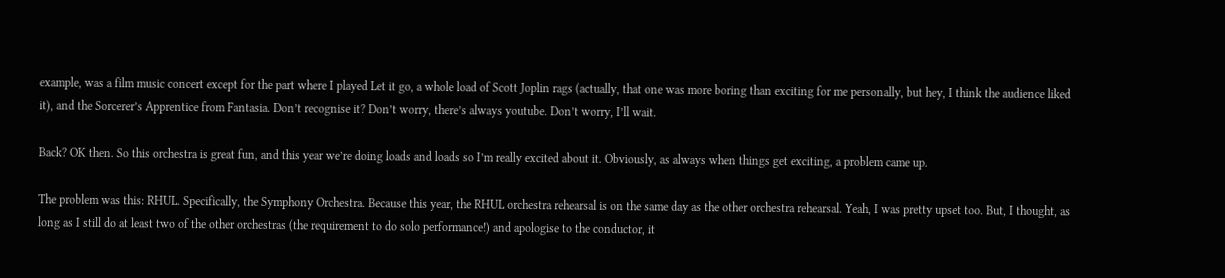example, was a film music concert except for the part where I played Let it go, a whole load of Scott Joplin rags (actually, that one was more boring than exciting for me personally, but hey, I think the audience liked it), and the Sorcerer’s Apprentice from Fantasia. Don’t recognise it? Don’t worry, there’s always youtube. Don’t worry, I’ll wait.

Back? OK then. So this orchestra is great fun, and this year we’re doing loads and loads so I’m really excited about it. Obviously, as always when things get exciting, a problem came up.

The problem was this: RHUL. Specifically, the Symphony Orchestra. Because this year, the RHUL orchestra rehearsal is on the same day as the other orchestra rehearsal. Yeah, I was pretty upset too. But, I thought, as long as I still do at least two of the other orchestras (the requirement to do solo performance!) and apologise to the conductor, it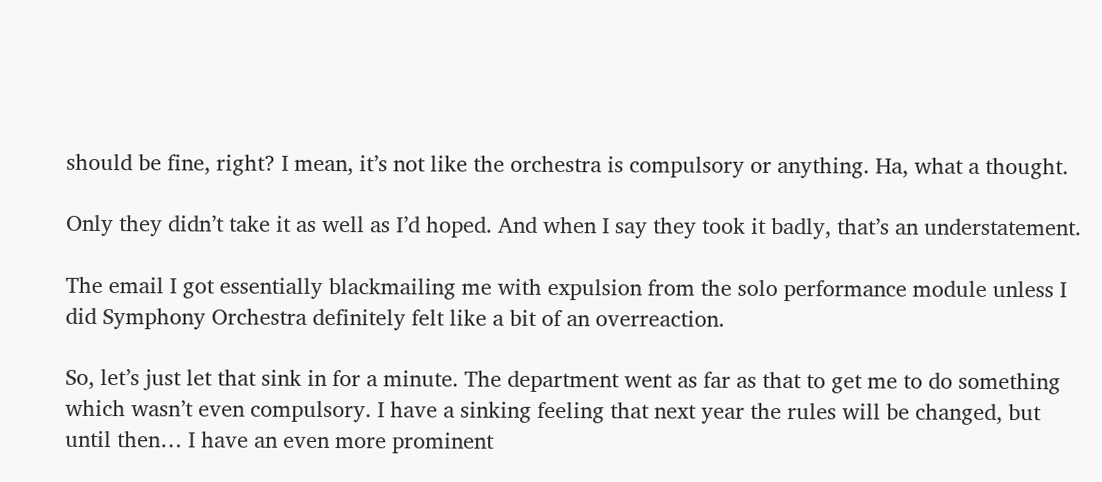should be fine, right? I mean, it’s not like the orchestra is compulsory or anything. Ha, what a thought.

Only they didn’t take it as well as I’d hoped. And when I say they took it badly, that’s an understatement.

The email I got essentially blackmailing me with expulsion from the solo performance module unless I did Symphony Orchestra definitely felt like a bit of an overreaction.

So, let’s just let that sink in for a minute. The department went as far as that to get me to do something which wasn’t even compulsory. I have a sinking feeling that next year the rules will be changed, but until then… I have an even more prominent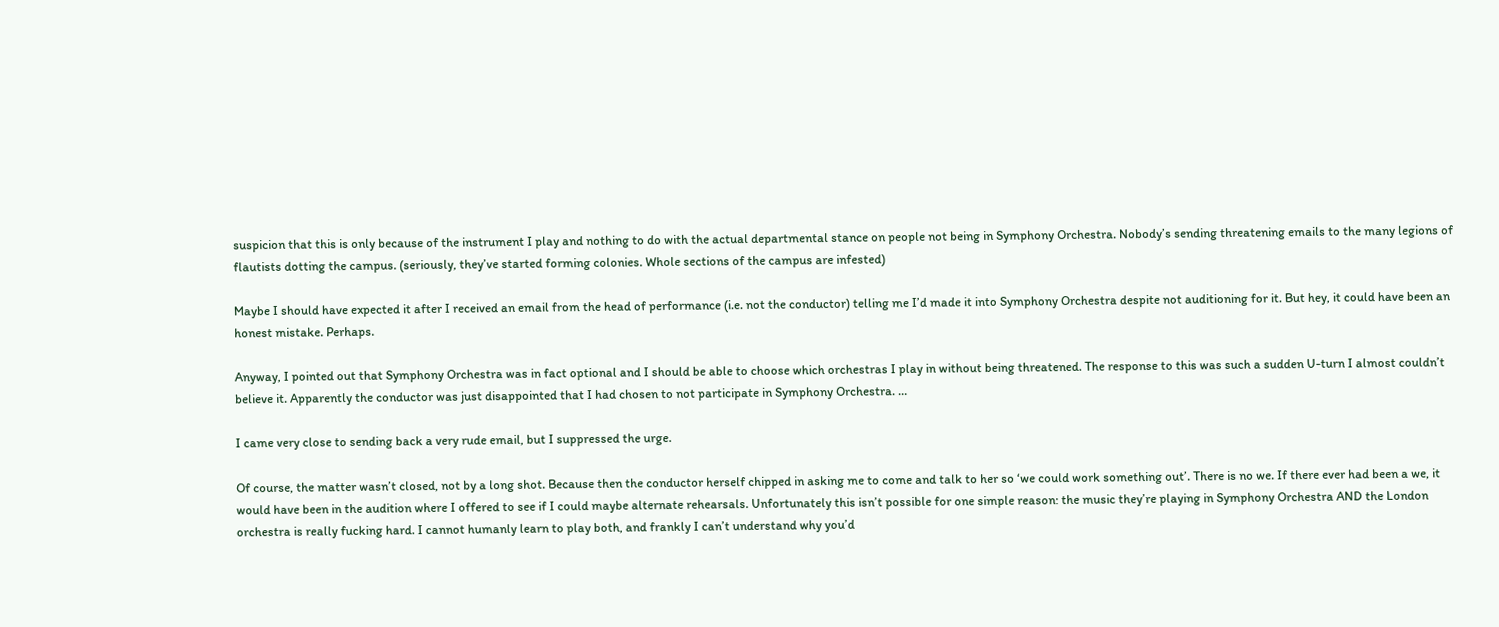suspicion that this is only because of the instrument I play and nothing to do with the actual departmental stance on people not being in Symphony Orchestra. Nobody’s sending threatening emails to the many legions of flautists dotting the campus. (seriously, they’ve started forming colonies. Whole sections of the campus are infested)

Maybe I should have expected it after I received an email from the head of performance (i.e. not the conductor) telling me I’d made it into Symphony Orchestra despite not auditioning for it. But hey, it could have been an honest mistake. Perhaps.

Anyway, I pointed out that Symphony Orchestra was in fact optional and I should be able to choose which orchestras I play in without being threatened. The response to this was such a sudden U-turn I almost couldn’t believe it. Apparently the conductor was just disappointed that I had chosen to not participate in Symphony Orchestra. …

I came very close to sending back a very rude email, but I suppressed the urge.

Of course, the matter wasn’t closed, not by a long shot. Because then the conductor herself chipped in asking me to come and talk to her so ‘we could work something out’. There is no we. If there ever had been a we, it would have been in the audition where I offered to see if I could maybe alternate rehearsals. Unfortunately this isn’t possible for one simple reason: the music they’re playing in Symphony Orchestra AND the London orchestra is really fucking hard. I cannot humanly learn to play both, and frankly I can’t understand why you’d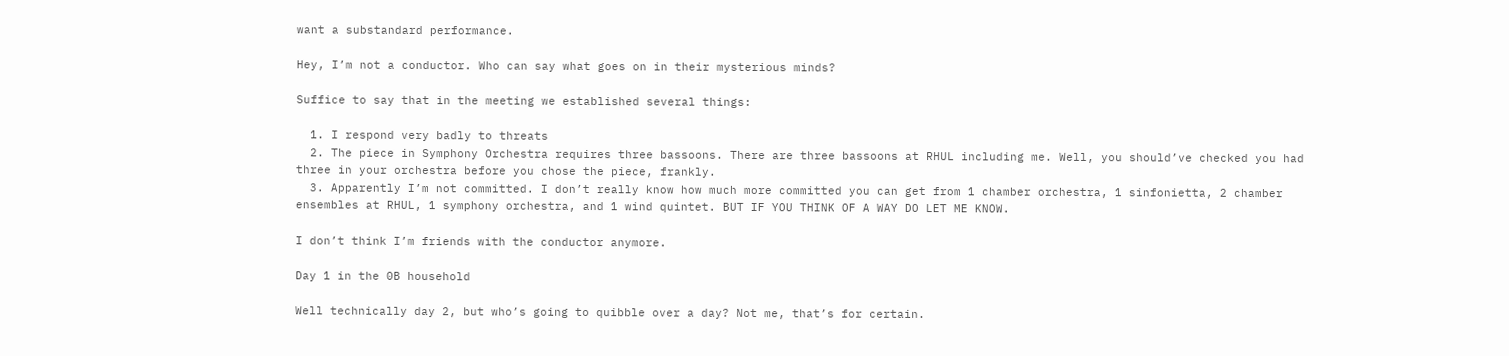want a substandard performance.

Hey, I’m not a conductor. Who can say what goes on in their mysterious minds?

Suffice to say that in the meeting we established several things:

  1. I respond very badly to threats
  2. The piece in Symphony Orchestra requires three bassoons. There are three bassoons at RHUL including me. Well, you should’ve checked you had three in your orchestra before you chose the piece, frankly.
  3. Apparently I’m not committed. I don’t really know how much more committed you can get from 1 chamber orchestra, 1 sinfonietta, 2 chamber ensembles at RHUL, 1 symphony orchestra, and 1 wind quintet. BUT IF YOU THINK OF A WAY DO LET ME KNOW.

I don’t think I’m friends with the conductor anymore.

Day 1 in the 0B household

Well technically day 2, but who’s going to quibble over a day? Not me, that’s for certain.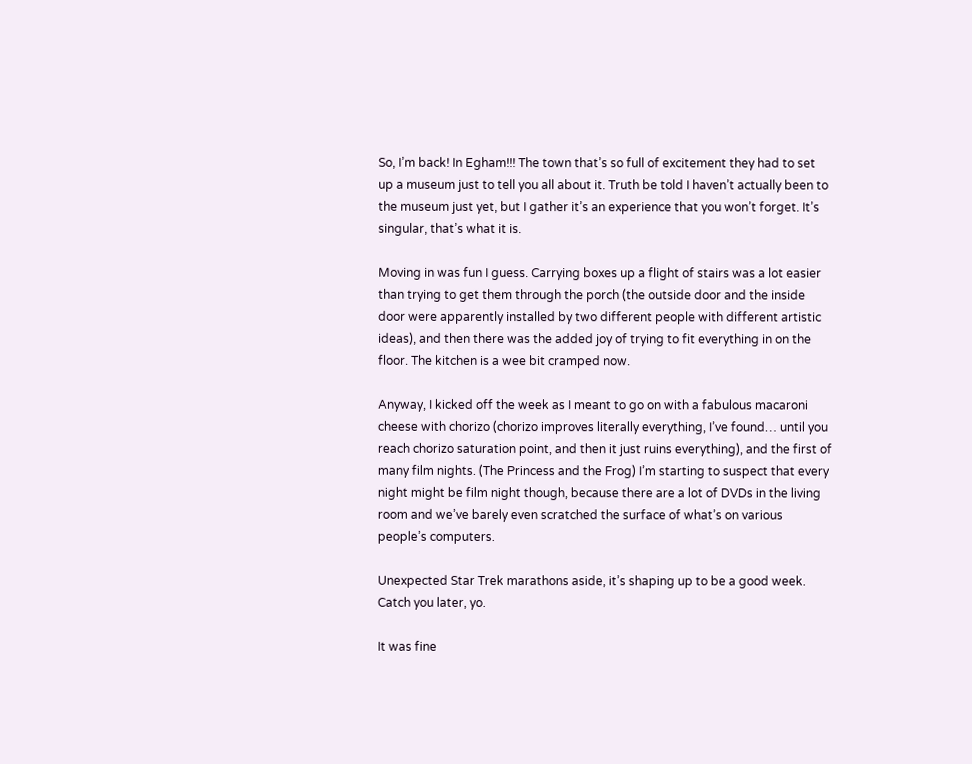So, I’m back! In Egham!!! The town that’s so full of excitement they had to set up a museum just to tell you all about it. Truth be told I haven’t actually been to the museum just yet, but I gather it’s an experience that you won’t forget. It’s singular, that’s what it is.

Moving in was fun I guess. Carrying boxes up a flight of stairs was a lot easier than trying to get them through the porch (the outside door and the inside door were apparently installed by two different people with different artistic ideas), and then there was the added joy of trying to fit everything in on the floor. The kitchen is a wee bit cramped now.

Anyway, I kicked off the week as I meant to go on with a fabulous macaroni cheese with chorizo (chorizo improves literally everything, I’ve found… until you reach chorizo saturation point, and then it just ruins everything), and the first of many film nights. (The Princess and the Frog) I’m starting to suspect that every night might be film night though, because there are a lot of DVDs in the living room and we’ve barely even scratched the surface of what’s on various people’s computers.

Unexpected Star Trek marathons aside, it’s shaping up to be a good week. Catch you later, yo.

It was fine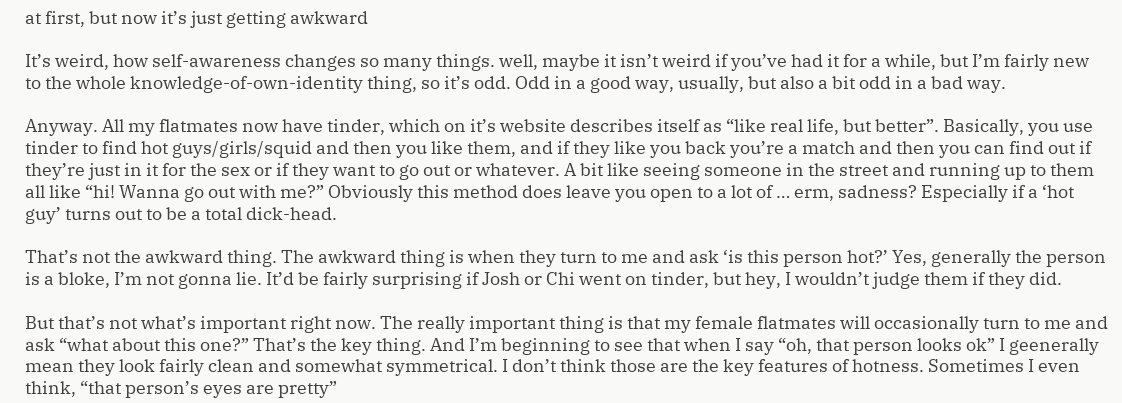at first, but now it’s just getting awkward

It’s weird, how self-awareness changes so many things. well, maybe it isn’t weird if you’ve had it for a while, but I’m fairly new to the whole knowledge-of-own-identity thing, so it’s odd. Odd in a good way, usually, but also a bit odd in a bad way.

Anyway. All my flatmates now have tinder, which on it’s website describes itself as “like real life, but better”. Basically, you use tinder to find hot guys/girls/squid and then you like them, and if they like you back you’re a match and then you can find out if they’re just in it for the sex or if they want to go out or whatever. A bit like seeing someone in the street and running up to them all like “hi! Wanna go out with me?” Obviously this method does leave you open to a lot of … erm, sadness? Especially if a ‘hot guy’ turns out to be a total dick-head.

That’s not the awkward thing. The awkward thing is when they turn to me and ask ‘is this person hot?’ Yes, generally the person is a bloke, I’m not gonna lie. It’d be fairly surprising if Josh or Chi went on tinder, but hey, I wouldn’t judge them if they did.

But that’s not what’s important right now. The really important thing is that my female flatmates will occasionally turn to me and ask “what about this one?” That’s the key thing. And I’m beginning to see that when I say “oh, that person looks ok” I geenerally mean they look fairly clean and somewhat symmetrical. I don’t think those are the key features of hotness. Sometimes I even think, “that person’s eyes are pretty”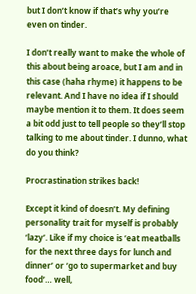but I don’t know if that’s why you’re even on tinder.

I don’t really want to make the whole of this about being aroace, but I am and in this case (haha rhyme) it happens to be relevant. And I have no idea if I should maybe mention it to them. It does seem a bit odd just to tell people so they’ll stop talking to me about tinder. I dunno, what do you think?

Procrastination strikes back!

Except it kind of doesn’t. My defining personality trait for myself is probably ‘lazy’. Like if my choice is ‘eat meatballs for the next three days for lunch and dinner’ or ‘go to supermarket and buy food’… well,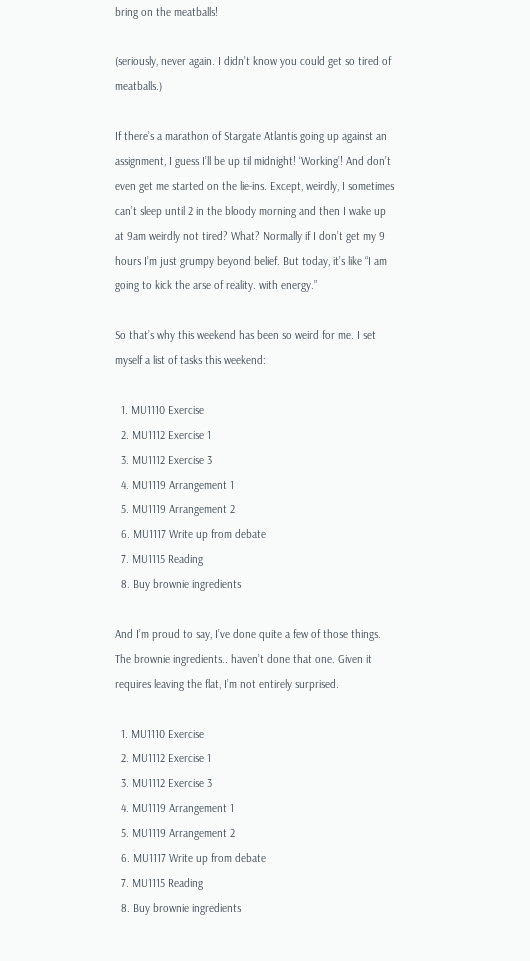bring on the meatballs!

(seriously, never again. I didn’t know you could get so tired of meatballs.)

If there’s a marathon of Stargate Atlantis going up against an assignment, I guess I’ll be up til midnight! ‘Working’! And don’t even get me started on the lie-ins. Except, weirdly, I sometimes can’t sleep until 2 in the bloody morning and then I wake up at 9am weirdly not tired? What? Normally if I don’t get my 9 hours I’m just grumpy beyond belief. But today, it’s like “I am going to kick the arse of reality. with energy.”

So that’s why this weekend has been so weird for me. I set myself a list of tasks this weekend:

  1. MU1110 Exercise
  2. MU1112 Exercise 1
  3. MU1112 Exercise 3
  4. MU1119 Arrangement 1
  5. MU1119 Arrangement 2
  6. MU1117 Write up from debate
  7. MU1115 Reading
  8. Buy brownie ingredients

And I’m proud to say, I’ve done quite a few of those things. The brownie ingredients.. haven’t done that one. Given it requires leaving the flat, I’m not entirely surprised.

  1. MU1110 Exercise
  2. MU1112 Exercise 1
  3. MU1112 Exercise 3
  4. MU1119 Arrangement 1
  5. MU1119 Arrangement 2
  6. MU1117 Write up from debate
  7. MU1115 Reading
  8. Buy brownie ingredients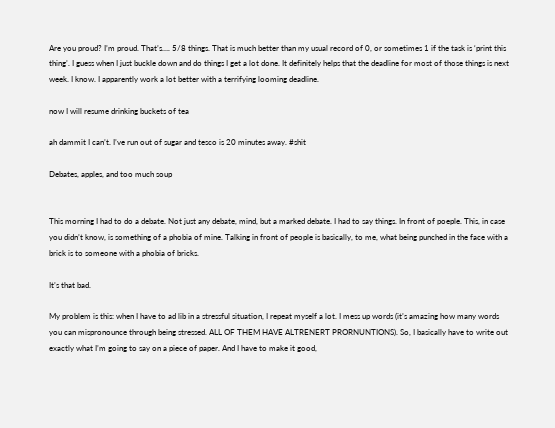Are you proud? I’m proud. That’s…. 5/8 things. That is much better than my usual record of 0, or sometimes 1 if the task is ‘print this thing’. I guess when I just buckle down and do things I get a lot done. It definitely helps that the deadline for most of those things is next week. I know. I apparently work a lot better with a terrifying looming deadline.

now I will resume drinking buckets of tea

ah dammit I can’t. I’ve run out of sugar and tesco is 20 minutes away. #shit

Debates, apples, and too much soup


This morning I had to do a debate. Not just any debate, mind, but a marked debate. I had to say things. In front of poeple. This, in case you didn’t know, is something of a phobia of mine. Talking in front of people is basically, to me, what being punched in the face with a brick is to someone with a phobia of bricks.

It’s that bad.

My problem is this: when I have to ad lib in a stressful situation, I repeat myself a lot. I mess up words (it’s amazing how many words you can mispronounce through being stressed. ALL OF THEM HAVE ALTRENERT PRORNUNTIONS). So, I basically have to write out exactly what I’m going to say on a piece of paper. And I have to make it good,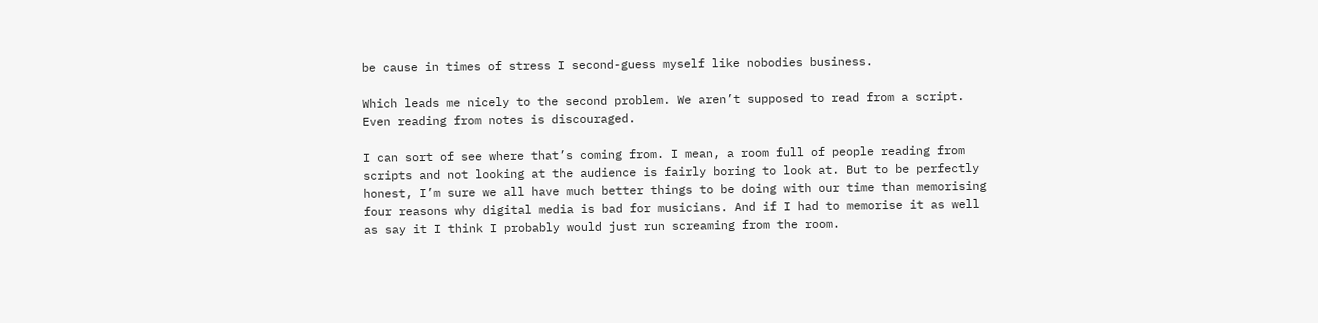be cause in times of stress I second-guess myself like nobodies business.

Which leads me nicely to the second problem. We aren’t supposed to read from a script. Even reading from notes is discouraged.

I can sort of see where that’s coming from. I mean, a room full of people reading from scripts and not looking at the audience is fairly boring to look at. But to be perfectly honest, I’m sure we all have much better things to be doing with our time than memorising four reasons why digital media is bad for musicians. And if I had to memorise it as well as say it I think I probably would just run screaming from the room.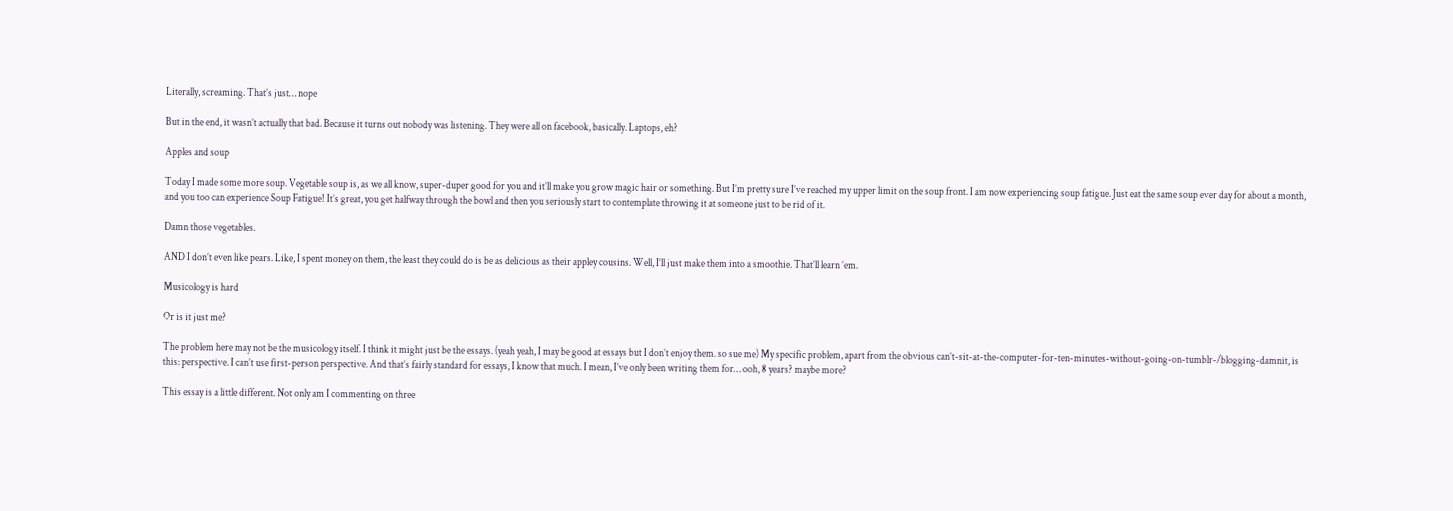Literally, screaming. That’s just… nope

But in the end, it wasn’t actually that bad. Because it turns out nobody was listening. They were all on facebook, basically. Laptops, eh?

Apples and soup

Today I made some more soup. Vegetable soup is, as we all know, super-duper good for you and it’ll make you grow magic hair or something. But I’m pretty sure I’ve reached my upper limit on the soup front. I am now experiencing soup fatigue. Just eat the same soup ever day for about a month, and you too can experience Soup Fatigue! It’s great, you get halfway through the bowl and then you seriously start to contemplate throwing it at someone just to be rid of it.

Damn those vegetables.

AND I don’t even like pears. Like, I spent money on them, the least they could do is be as delicious as their appley cousins. Well, I’ll just make them into a smoothie. That’ll learn ’em.

Musicology is hard

Or is it just me?

The problem here may not be the musicology itself. I think it might just be the essays. (yeah yeah, I may be good at essays but I don’t enjoy them. so sue me) My specific problem, apart from the obvious can’t-sit-at-the-computer-for-ten-minutes-without-going-on-tumblr-/blogging-damnit, is this: perspective. I can’t use first-person perspective. And that’s fairly standard for essays, I know that much. I mean, I’ve only been writing them for… ooh, 8 years? maybe more?

This essay is a little different. Not only am I commenting on three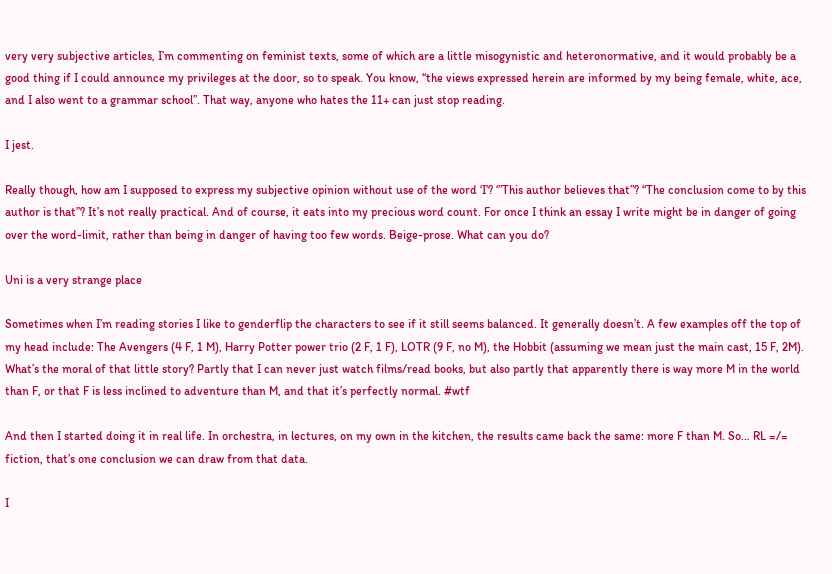very very subjective articles, I’m commenting on feminist texts, some of which are a little misogynistic and heteronormative, and it would probably be a good thing if I could announce my privileges at the door, so to speak. You know, “the views expressed herein are informed by my being female, white, ace, and I also went to a grammar school”. That way, anyone who hates the 11+ can just stop reading.

I jest.

Really though, how am I supposed to express my subjective opinion without use of the word ‘I’? ‘”This author believes that”? “The conclusion come to by this author is that”? It’s not really practical. And of course, it eats into my precious word count. For once I think an essay I write might be in danger of going over the word-limit, rather than being in danger of having too few words. Beige-prose. What can you do?

Uni is a very strange place

Sometimes when I’m reading stories I like to genderflip the characters to see if it still seems balanced. It generally doesn’t. A few examples off the top of my head include: The Avengers (4 F, 1 M), Harry Potter power trio (2 F, 1 F), LOTR (9 F, no M), the Hobbit (assuming we mean just the main cast, 15 F, 2M). What’s the moral of that little story? Partly that I can never just watch films/read books, but also partly that apparently there is way more M in the world than F, or that F is less inclined to adventure than M, and that it’s perfectly normal. #wtf

And then I started doing it in real life. In orchestra, in lectures, on my own in the kitchen, the results came back the same: more F than M. So… RL =/= fiction, that’s one conclusion we can draw from that data.

I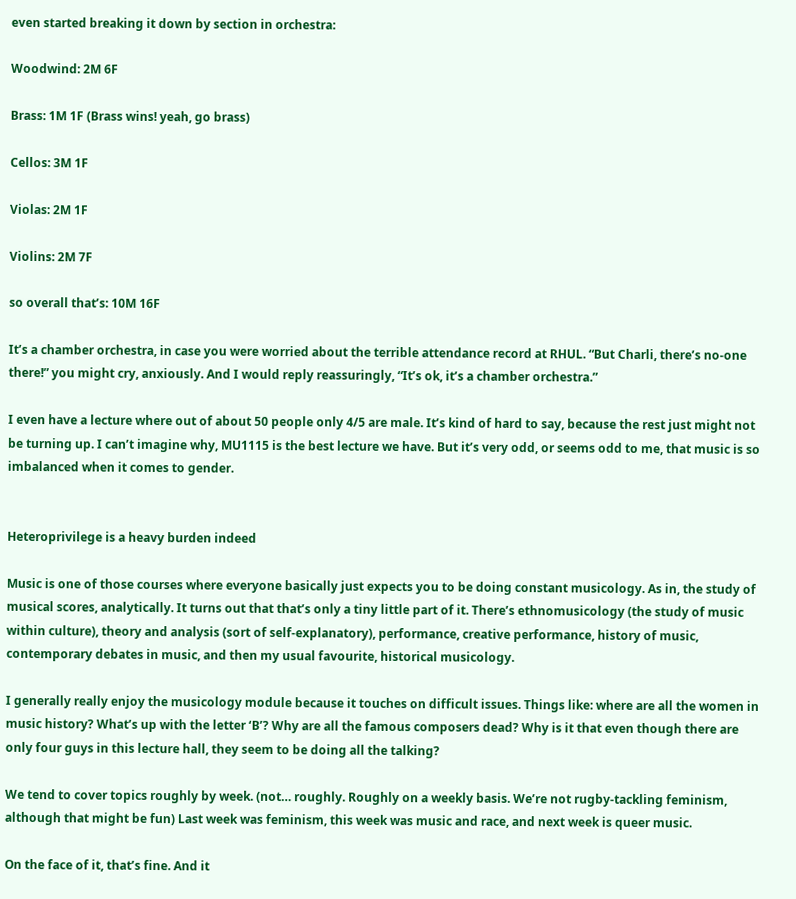even started breaking it down by section in orchestra:

Woodwind: 2M 6F

Brass: 1M 1F (Brass wins! yeah, go brass)

Cellos: 3M 1F

Violas: 2M 1F

Violins: 2M 7F

so overall that’s: 10M 16F

It’s a chamber orchestra, in case you were worried about the terrible attendance record at RHUL. “But Charli, there’s no-one there!” you might cry, anxiously. And I would reply reassuringly, “It’s ok, it’s a chamber orchestra.”

I even have a lecture where out of about 50 people only 4/5 are male. It’s kind of hard to say, because the rest just might not be turning up. I can’t imagine why, MU1115 is the best lecture we have. But it’s very odd, or seems odd to me, that music is so imbalanced when it comes to gender.


Heteroprivilege is a heavy burden indeed

Music is one of those courses where everyone basically just expects you to be doing constant musicology. As in, the study of musical scores, analytically. It turns out that that’s only a tiny little part of it. There’s ethnomusicology (the study of music within culture), theory and analysis (sort of self-explanatory), performance, creative performance, history of music, contemporary debates in music, and then my usual favourite, historical musicology.

I generally really enjoy the musicology module because it touches on difficult issues. Things like: where are all the women in music history? What’s up with the letter ‘B’? Why are all the famous composers dead? Why is it that even though there are only four guys in this lecture hall, they seem to be doing all the talking?

We tend to cover topics roughly by week. (not… roughly. Roughly on a weekly basis. We’re not rugby-tackling feminism, although that might be fun) Last week was feminism, this week was music and race, and next week is queer music.

On the face of it, that’s fine. And it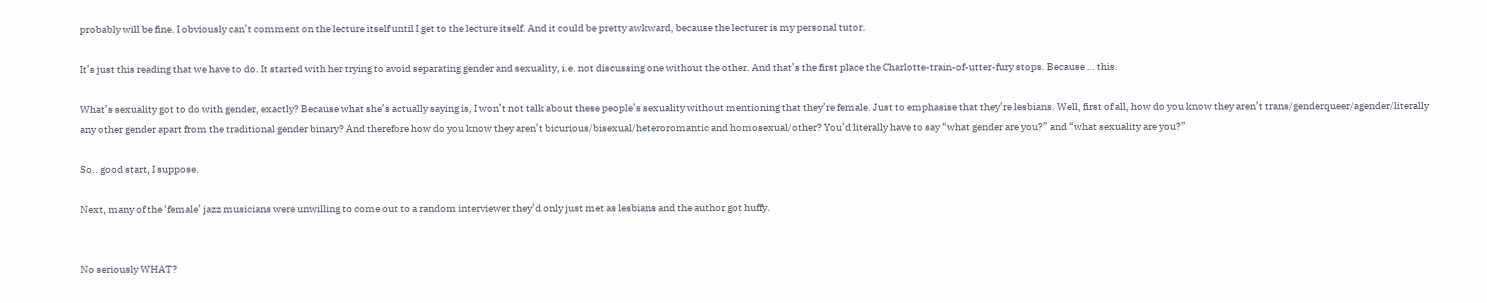probably will be fine. I obviously can’t comment on the lecture itself until I get to the lecture itself. And it could be pretty awkward, because the lecturer is my personal tutor.

It’s just this reading that we have to do. It started with her trying to avoid separating gender and sexuality, i.e. not discussing one without the other. And that’s the first place the Charlotte-train-of-utter-fury stops. Because … this.

What’s sexuality got to do with gender, exactly? Because what she’s actually saying is, I won’t not talk about these people’s sexuality without mentioning that they’re female. Just to emphasise that they’re lesbians. Well, first of all, how do you know they aren’t trans/genderqueer/agender/literally any other gender apart from the traditional gender binary? And therefore how do you know they aren’t bicurious/bisexual/heteroromantic and homosexual/other? You’d literally have to say “what gender are you?” and “what sexuality are you?”

So.. good start, I suppose.

Next, many of the ‘female’ jazz musicians were unwilling to come out to a random interviewer they’d only just met as lesbians and the author got huffy.


No seriously WHAT?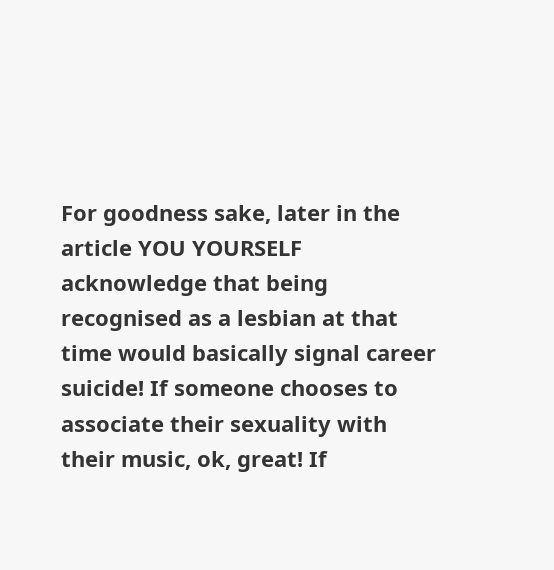For goodness sake, later in the article YOU YOURSELF acknowledge that being recognised as a lesbian at that time would basically signal career suicide! If someone chooses to associate their sexuality with their music, ok, great! If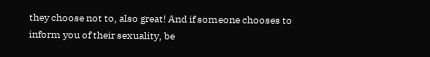they choose not to, also great! And if someone chooses to inform you of their sexuality, be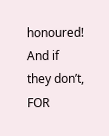honoured! And if they don’t, FOR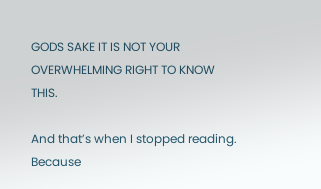GODS SAKE IT IS NOT YOUR OVERWHELMING RIGHT TO KNOW THIS.

And that’s when I stopped reading. Because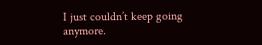I just couldn’t keep going anymore.